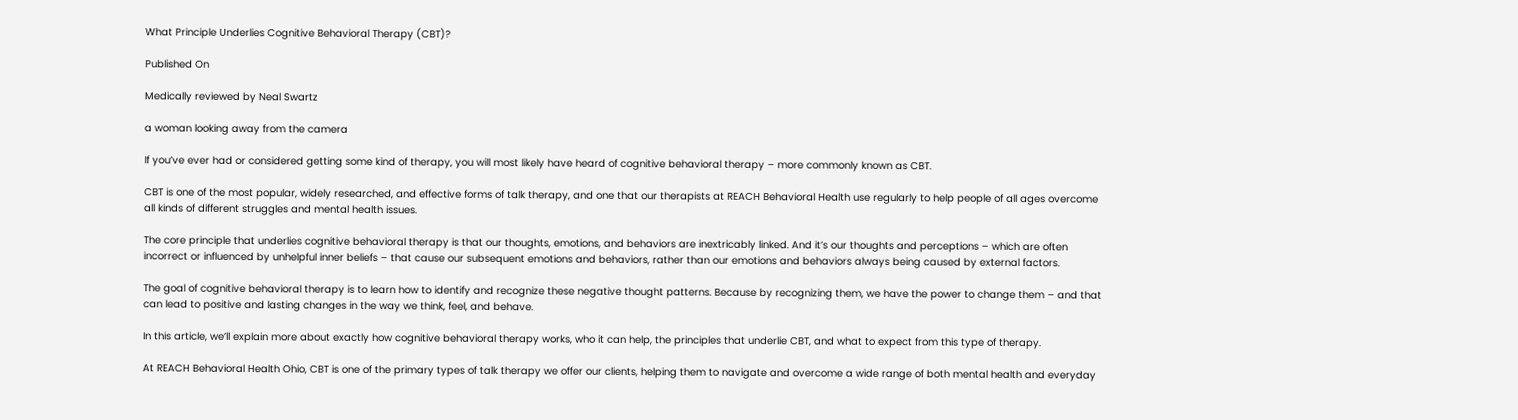What Principle Underlies Cognitive Behavioral Therapy (CBT)?

Published On

Medically reviewed by Neal Swartz

a woman looking away from the camera

If you’ve ever had or considered getting some kind of therapy, you will most likely have heard of cognitive behavioral therapy – more commonly known as CBT.

CBT is one of the most popular, widely researched, and effective forms of talk therapy, and one that our therapists at REACH Behavioral Health use regularly to help people of all ages overcome all kinds of different struggles and mental health issues.

The core principle that underlies cognitive behavioral therapy is that our thoughts, emotions, and behaviors are inextricably linked. And it’s our thoughts and perceptions – which are often incorrect or influenced by unhelpful inner beliefs – that cause our subsequent emotions and behaviors, rather than our emotions and behaviors always being caused by external factors.

The goal of cognitive behavioral therapy is to learn how to identify and recognize these negative thought patterns. Because by recognizing them, we have the power to change them – and that can lead to positive and lasting changes in the way we think, feel, and behave.

In this article, we’ll explain more about exactly how cognitive behavioral therapy works, who it can help, the principles that underlie CBT, and what to expect from this type of therapy.

At REACH Behavioral Health Ohio, CBT is one of the primary types of talk therapy we offer our clients, helping them to navigate and overcome a wide range of both mental health and everyday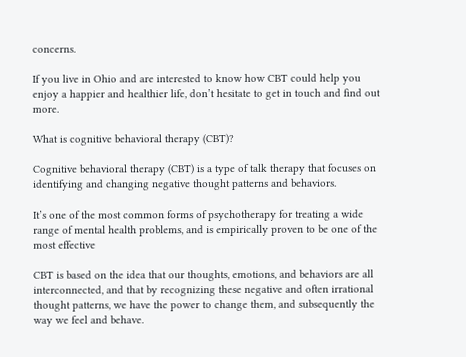concerns.

If you live in Ohio and are interested to know how CBT could help you enjoy a happier and healthier life, don’t hesitate to get in touch and find out more.

What is cognitive behavioral therapy (CBT)?

Cognitive behavioral therapy (CBT) is a type of talk therapy that focuses on identifying and changing negative thought patterns and behaviors.

It’s one of the most common forms of psychotherapy for treating a wide range of mental health problems, and is empirically proven to be one of the most effective

CBT is based on the idea that our thoughts, emotions, and behaviors are all interconnected, and that by recognizing these negative and often irrational thought patterns, we have the power to change them, and subsequently the way we feel and behave.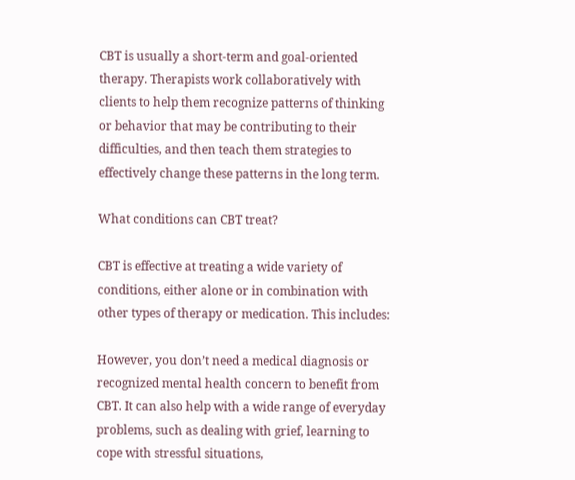CBT is usually a short-term and goal-oriented therapy. Therapists work collaboratively with clients to help them recognize patterns of thinking or behavior that may be contributing to their difficulties, and then teach them strategies to effectively change these patterns in the long term.

What conditions can CBT treat?

CBT is effective at treating a wide variety of conditions, either alone or in combination with other types of therapy or medication. This includes:

However, you don’t need a medical diagnosis or recognized mental health concern to benefit from CBT. It can also help with a wide range of everyday problems, such as dealing with grief, learning to cope with stressful situations,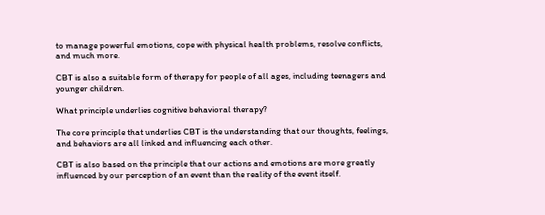to manage powerful emotions, cope with physical health problems, resolve conflicts, and much more.

CBT is also a suitable form of therapy for people of all ages, including teenagers and younger children.

What principle underlies cognitive behavioral therapy?

The core principle that underlies CBT is the understanding that our thoughts, feelings, and behaviors are all linked and influencing each other.

CBT is also based on the principle that our actions and emotions are more greatly influenced by our perception of an event than the reality of the event itself.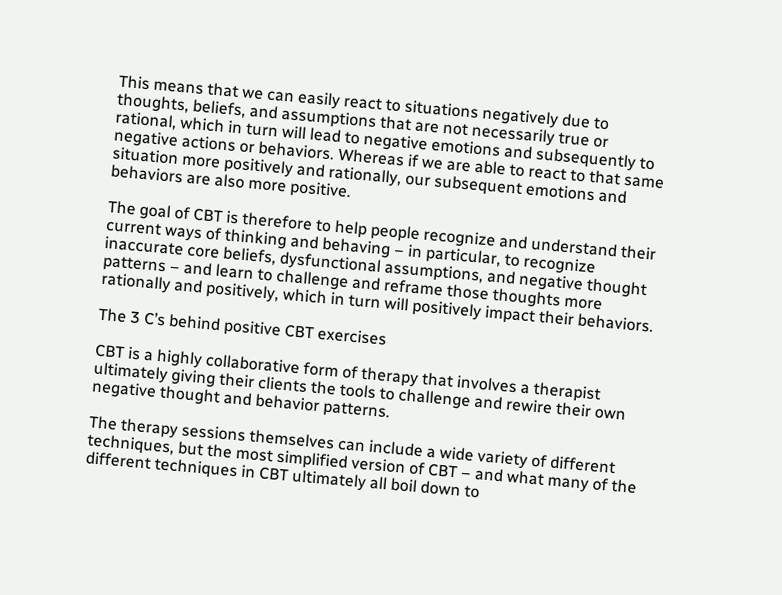This means that we can easily react to situations negatively due to thoughts, beliefs, and assumptions that are not necessarily true or rational, which in turn will lead to negative emotions and subsequently to negative actions or behaviors. Whereas if we are able to react to that same situation more positively and rationally, our subsequent emotions and behaviors are also more positive.

The goal of CBT is therefore to help people recognize and understand their current ways of thinking and behaving – in particular, to recognize inaccurate core beliefs, dysfunctional assumptions, and negative thought patterns – and learn to challenge and reframe those thoughts more rationally and positively, which in turn will positively impact their behaviors.

The 3 C’s behind positive CBT exercises

CBT is a highly collaborative form of therapy that involves a therapist ultimately giving their clients the tools to challenge and rewire their own negative thought and behavior patterns.

The therapy sessions themselves can include a wide variety of different techniques, but the most simplified version of CBT – and what many of the different techniques in CBT ultimately all boil down to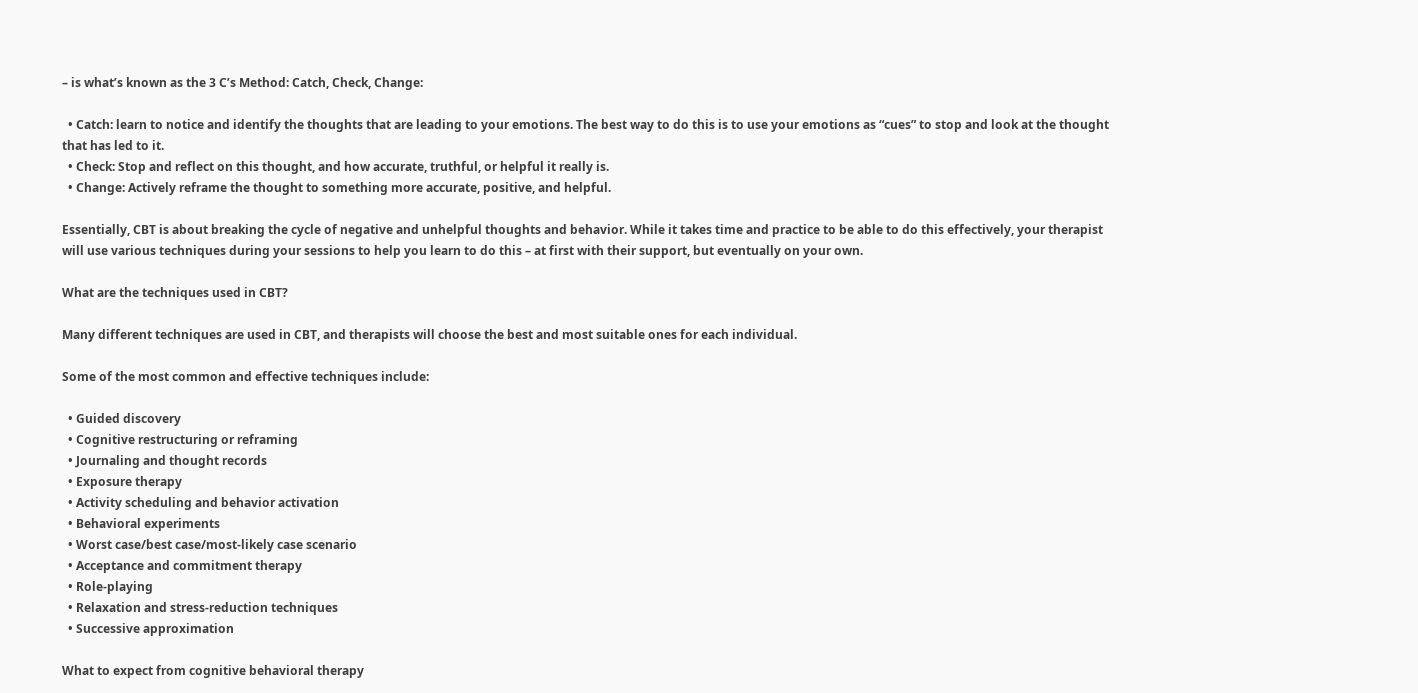– is what’s known as the 3 C’s Method: Catch, Check, Change:

  • Catch: learn to notice and identify the thoughts that are leading to your emotions. The best way to do this is to use your emotions as “cues” to stop and look at the thought that has led to it.
  • Check: Stop and reflect on this thought, and how accurate, truthful, or helpful it really is.
  • Change: Actively reframe the thought to something more accurate, positive, and helpful.

Essentially, CBT is about breaking the cycle of negative and unhelpful thoughts and behavior. While it takes time and practice to be able to do this effectively, your therapist will use various techniques during your sessions to help you learn to do this – at first with their support, but eventually on your own.

What are the techniques used in CBT?

Many different techniques are used in CBT, and therapists will choose the best and most suitable ones for each individual.

Some of the most common and effective techniques include:

  • Guided discovery
  • Cognitive restructuring or reframing
  • Journaling and thought records
  • Exposure therapy
  • Activity scheduling and behavior activation
  • Behavioral experiments
  • Worst case/best case/most-likely case scenario
  • Acceptance and commitment therapy
  • Role-playing
  • Relaxation and stress-reduction techniques
  • Successive approximation

What to expect from cognitive behavioral therapy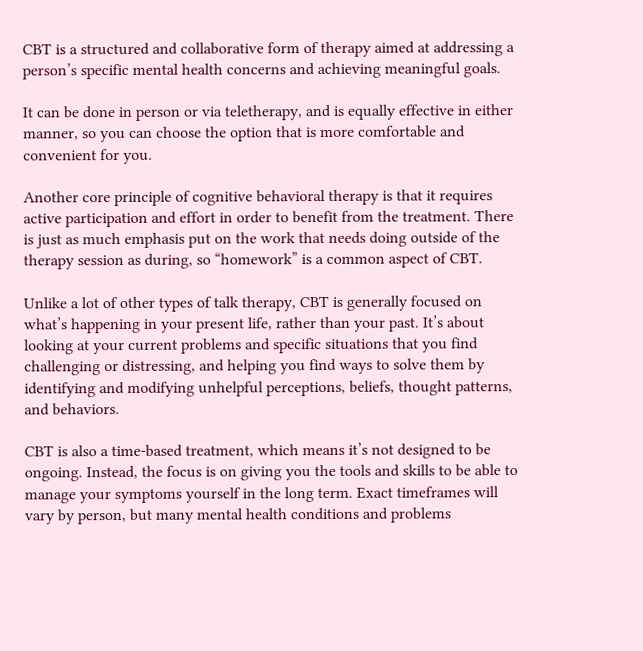CBT is a structured and collaborative form of therapy aimed at addressing a person’s specific mental health concerns and achieving meaningful goals.

It can be done in person or via teletherapy, and is equally effective in either manner, so you can choose the option that is more comfortable and convenient for you.

Another core principle of cognitive behavioral therapy is that it requires active participation and effort in order to benefit from the treatment. There is just as much emphasis put on the work that needs doing outside of the therapy session as during, so “homework” is a common aspect of CBT.

Unlike a lot of other types of talk therapy, CBT is generally focused on what’s happening in your present life, rather than your past. It’s about looking at your current problems and specific situations that you find challenging or distressing, and helping you find ways to solve them by identifying and modifying unhelpful perceptions, beliefs, thought patterns, and behaviors.

CBT is also a time-based treatment, which means it’s not designed to be ongoing. Instead, the focus is on giving you the tools and skills to be able to manage your symptoms yourself in the long term. Exact timeframes will vary by person, but many mental health conditions and problems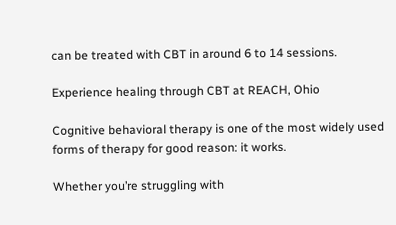can be treated with CBT in around 6 to 14 sessions.

Experience healing through CBT at REACH, Ohio

Cognitive behavioral therapy is one of the most widely used forms of therapy for good reason: it works.

Whether you’re struggling with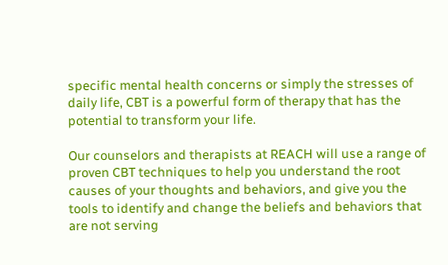specific mental health concerns or simply the stresses of daily life, CBT is a powerful form of therapy that has the potential to transform your life.

Our counselors and therapists at REACH will use a range of proven CBT techniques to help you understand the root causes of your thoughts and behaviors, and give you the tools to identify and change the beliefs and behaviors that are not serving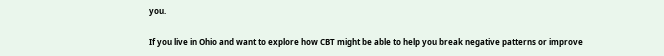you.

If you live in Ohio and want to explore how CBT might be able to help you break negative patterns or improve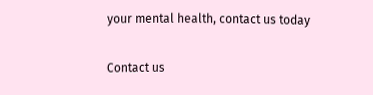your mental health, contact us today

Contact us